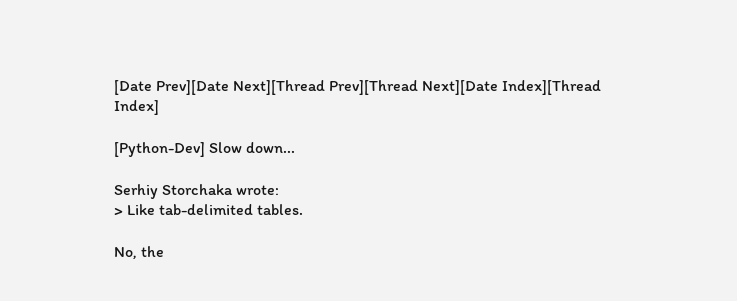[Date Prev][Date Next][Thread Prev][Thread Next][Date Index][Thread Index]

[Python-Dev] Slow down...

Serhiy Storchaka wrote:
> Like tab-delimited tables.

No, the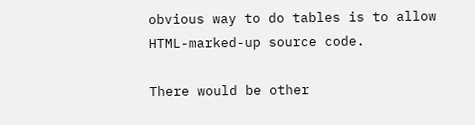obvious way to do tables is to allow
HTML-marked-up source code.

There would be other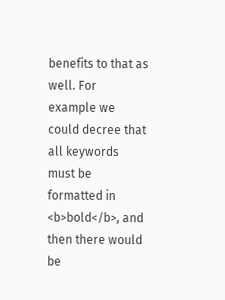benefits to that as well. For
example we could decree that all keywords must be
formatted in <b>bold</b>, and then there would be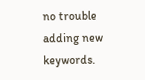no trouble adding new keywords.